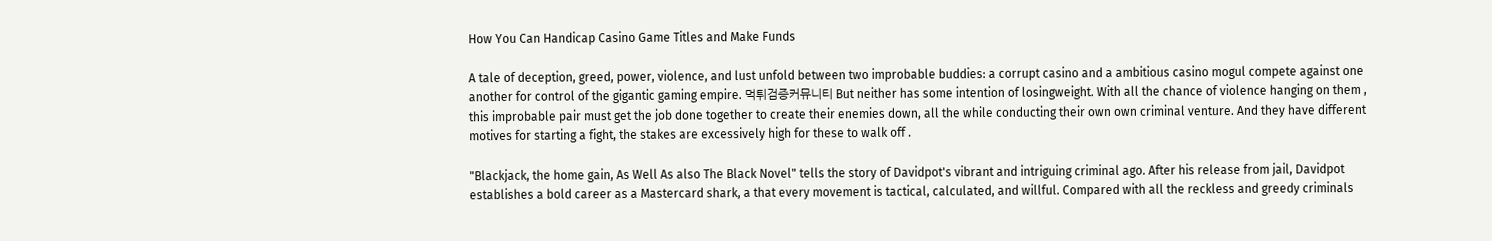How You Can Handicap Casino Game Titles and Make Funds

A tale of deception, greed, power, violence, and lust unfold between two improbable buddies: a corrupt casino and a ambitious casino mogul compete against one another for control of the gigantic gaming empire. 먹튀검증커뮤니티 But neither has some intention of losingweight. With all the chance of violence hanging on them , this improbable pair must get the job done together to create their enemies down, all the while conducting their own own criminal venture. And they have different motives for starting a fight, the stakes are excessively high for these to walk off .

"Blackjack, the home gain, As Well As also The Black Novel" tells the story of Davidpot's vibrant and intriguing criminal ago. After his release from jail, Davidpot establishes a bold career as a Mastercard shark, a that every movement is tactical, calculated, and willful. Compared with all the reckless and greedy criminals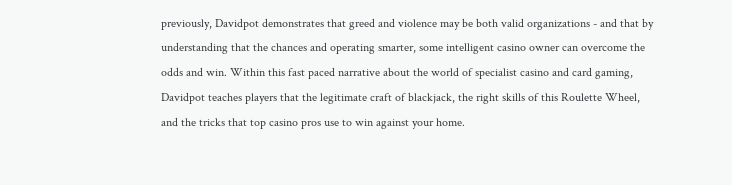previously, Davidpot demonstrates that greed and violence may be both valid organizations - and that by understanding that the chances and operating smarter, some intelligent casino owner can overcome the odds and win. Within this fast paced narrative about the world of specialist casino and card gaming, Davidpot teaches players that the legitimate craft of blackjack, the right skills of this Roulette Wheel, and the tricks that top casino pros use to win against your home.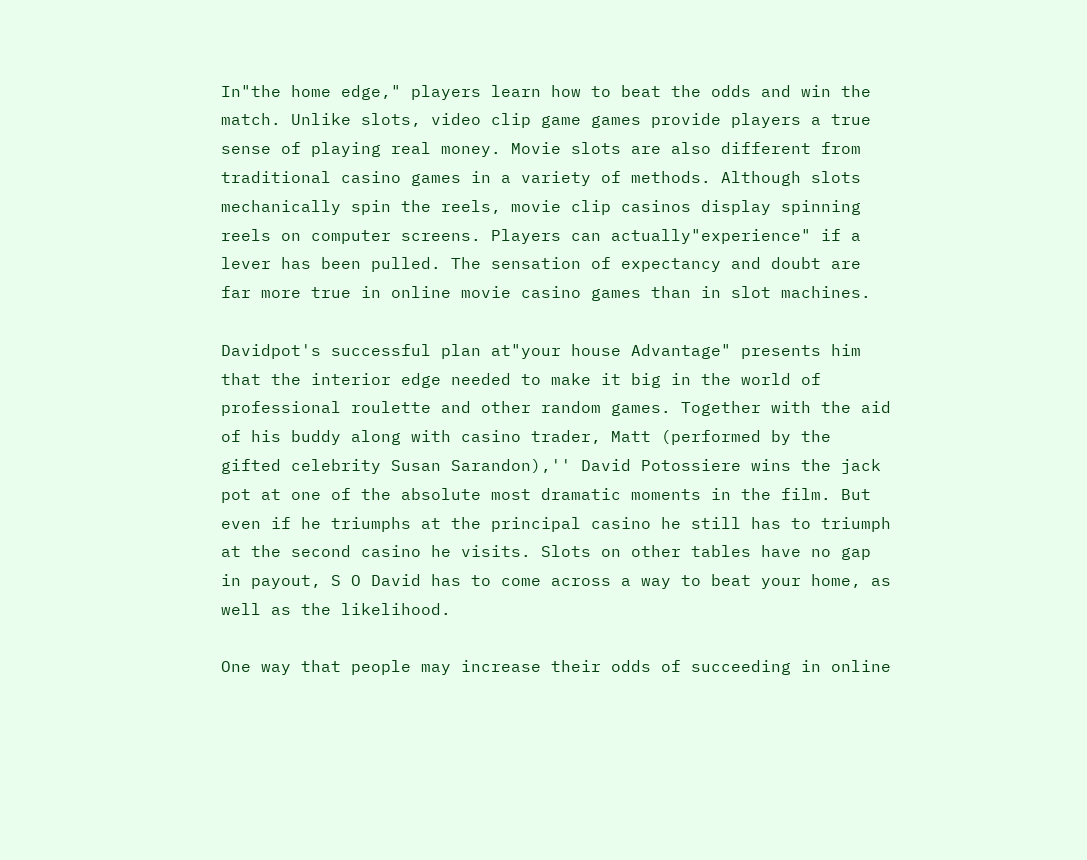In"the home edge," players learn how to beat the odds and win the match. Unlike slots, video clip game games provide players a true sense of playing real money. Movie slots are also different from traditional casino games in a variety of methods. Although slots mechanically spin the reels, movie clip casinos display spinning reels on computer screens. Players can actually"experience" if a lever has been pulled. The sensation of expectancy and doubt are far more true in online movie casino games than in slot machines.

Davidpot's successful plan at"your house Advantage" presents him that the interior edge needed to make it big in the world of professional roulette and other random games. Together with the aid of his buddy along with casino trader, Matt (performed by the gifted celebrity Susan Sarandon),'' David Potossiere wins the jack pot at one of the absolute most dramatic moments in the film. But even if he triumphs at the principal casino he still has to triumph at the second casino he visits. Slots on other tables have no gap in payout, S O David has to come across a way to beat your home, as well as the likelihood.

One way that people may increase their odds of succeeding in online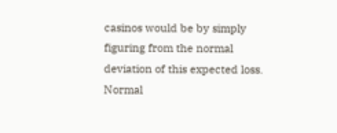casinos would be by simply figuring from the normal deviation of this expected loss. Normal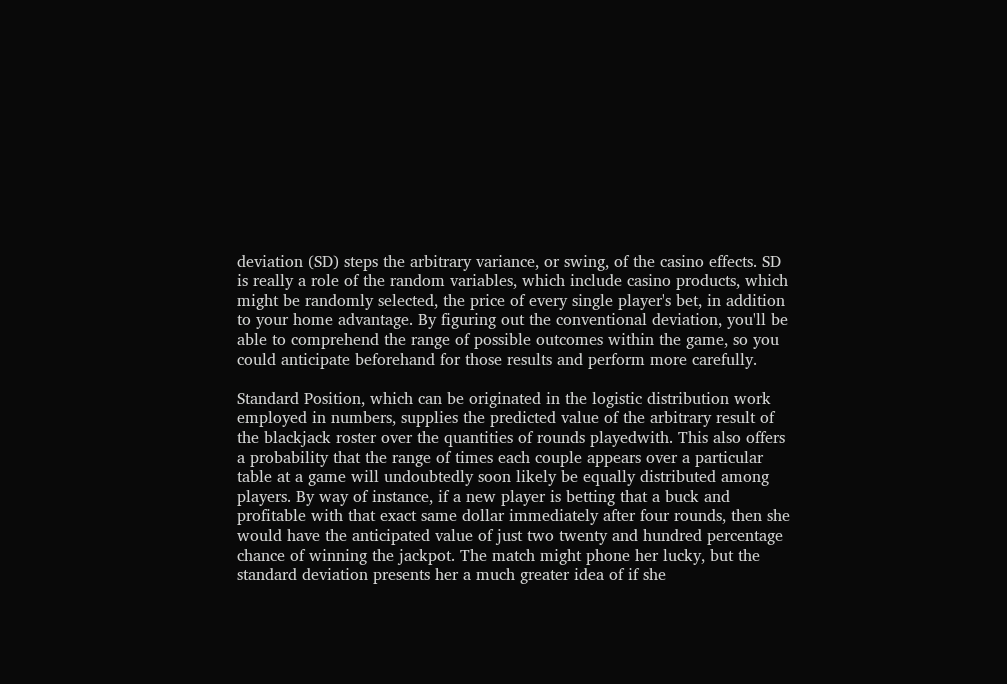deviation (SD) steps the arbitrary variance, or swing, of the casino effects. SD is really a role of the random variables, which include casino products, which might be randomly selected, the price of every single player's bet, in addition to your home advantage. By figuring out the conventional deviation, you'll be able to comprehend the range of possible outcomes within the game, so you could anticipate beforehand for those results and perform more carefully.

Standard Position, which can be originated in the logistic distribution work employed in numbers, supplies the predicted value of the arbitrary result of the blackjack roster over the quantities of rounds playedwith. This also offers a probability that the range of times each couple appears over a particular table at a game will undoubtedly soon likely be equally distributed among players. By way of instance, if a new player is betting that a buck and profitable with that exact same dollar immediately after four rounds, then she would have the anticipated value of just two twenty and hundred percentage chance of winning the jackpot. The match might phone her lucky, but the standard deviation presents her a much greater idea of if she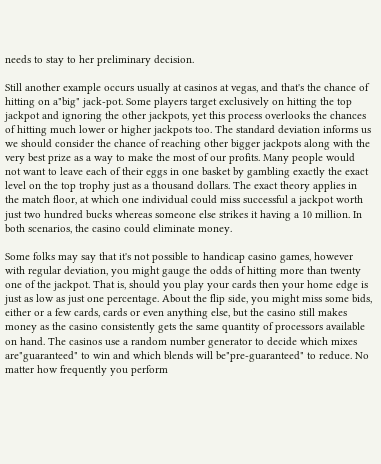needs to stay to her preliminary decision.

Still another example occurs usually at casinos at vegas, and that's the chance of hitting on a"big" jack-pot. Some players target exclusively on hitting the top jackpot and ignoring the other jackpots, yet this process overlooks the chances of hitting much lower or higher jackpots too. The standard deviation informs us we should consider the chance of reaching other bigger jackpots along with the very best prize as a way to make the most of our profits. Many people would not want to leave each of their eggs in one basket by gambling exactly the exact level on the top trophy just as a thousand dollars. The exact theory applies in the match floor, at which one individual could miss successful a jackpot worth just two hundred bucks whereas someone else strikes it having a 10 million. In both scenarios, the casino could eliminate money.

Some folks may say that it's not possible to handicap casino games, however with regular deviation, you might gauge the odds of hitting more than twenty one of the jackpot. That is, should you play your cards then your home edge is just as low as just one percentage. About the flip side, you might miss some bids, either or a few cards, cards or even anything else, but the casino still makes money as the casino consistently gets the same quantity of processors available on hand. The casinos use a random number generator to decide which mixes are"guaranteed" to win and which blends will be"pre-guaranteed" to reduce. No matter how frequently you perform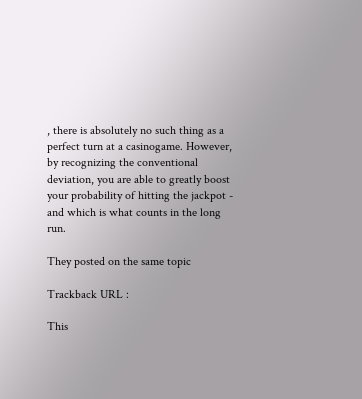, there is absolutely no such thing as a perfect turn at a casinogame. However, by recognizing the conventional deviation, you are able to greatly boost your probability of hitting the jackpot - and which is what counts in the long run.

They posted on the same topic

Trackback URL :

This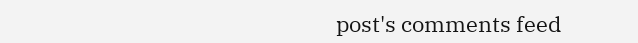post's comments feed